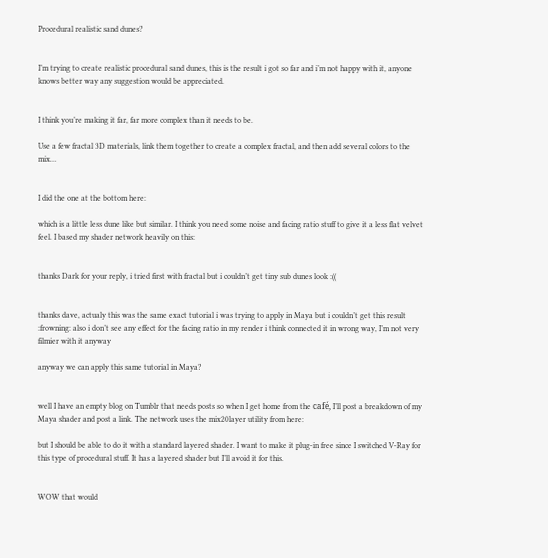Procedural realistic sand dunes?


I’m trying to create realistic procedural sand dunes, this is the result i got so far and i’m not happy with it, anyone knows better way any suggestion would be appreciated.


I think you’re making it far, far more complex than it needs to be.

Use a few fractal 3D materials, link them together to create a complex fractal, and then add several colors to the mix…


I did the one at the bottom here:

which is a little less dune like but similar. I think you need some noise and facing ratio stuff to give it a less flat velvet feel. I based my shader network heavily on this:


thanks Dark for your reply, i tried first with fractal but i couldn’t get tiny sub dunes look :((


thanks dave, actualy this was the same exact tutorial i was trying to apply in Maya but i couldn’t get this result :frowning: also i don’t see any effect for the facing ratio in my render i think connected it in wrong way, I’m not very filmier with it anyway

anyway we can apply this same tutorial in Maya?


well I have an empty blog on Tumblr that needs posts so when I get home from the café, I’ll post a breakdown of my Maya shader and post a link. The network uses the mix20layer utility from here:

but I should be able to do it with a standard layered shader. I want to make it plug-in free since I switched V-Ray for this type of procedural stuff. It has a layered shader but I’ll avoid it for this.


WOW that would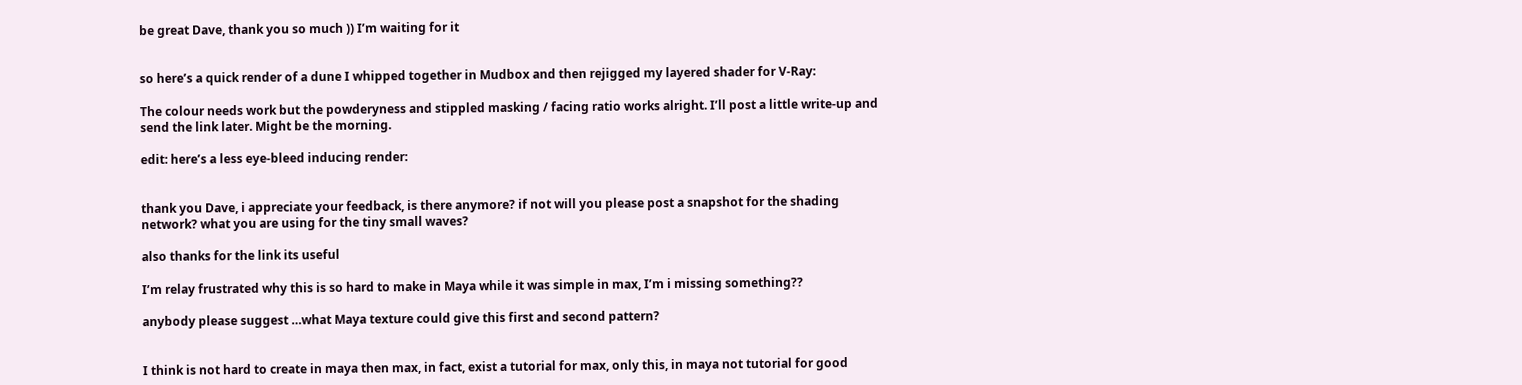be great Dave, thank you so much )) I’m waiting for it


so here’s a quick render of a dune I whipped together in Mudbox and then rejigged my layered shader for V-Ray:

The colour needs work but the powderyness and stippled masking / facing ratio works alright. I’ll post a little write-up and send the link later. Might be the morning.

edit: here’s a less eye-bleed inducing render:


thank you Dave, i appreciate your feedback, is there anymore? if not will you please post a snapshot for the shading network? what you are using for the tiny small waves?

also thanks for the link its useful

I’m relay frustrated why this is so hard to make in Maya while it was simple in max, I’m i missing something??

anybody please suggest …what Maya texture could give this first and second pattern?


I think is not hard to create in maya then max, in fact, exist a tutorial for max, only this, in maya not tutorial for good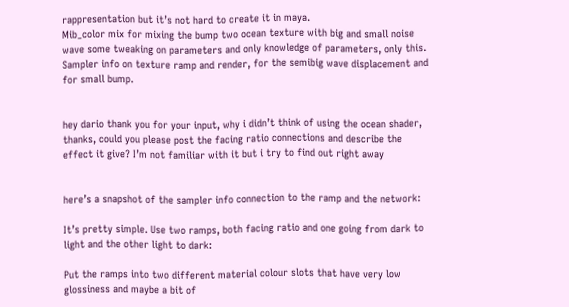rappresentation but it’s not hard to create it in maya.
Mib_color mix for mixing the bump two ocean texture with big and small noise wave some tweaking on parameters and only knowledge of parameters, only this. Sampler info on texture ramp and render, for the semibig wave displacement and for small bump.


hey dario thank you for your input, why i didn’t think of using the ocean shader, thanks, could you please post the facing ratio connections and describe the effect it give? I’m not familiar with it but i try to find out right away


here’s a snapshot of the sampler info connection to the ramp and the network:

It’s pretty simple. Use two ramps, both facing ratio and one going from dark to light and the other light to dark:

Put the ramps into two different material colour slots that have very low glossiness and maybe a bit of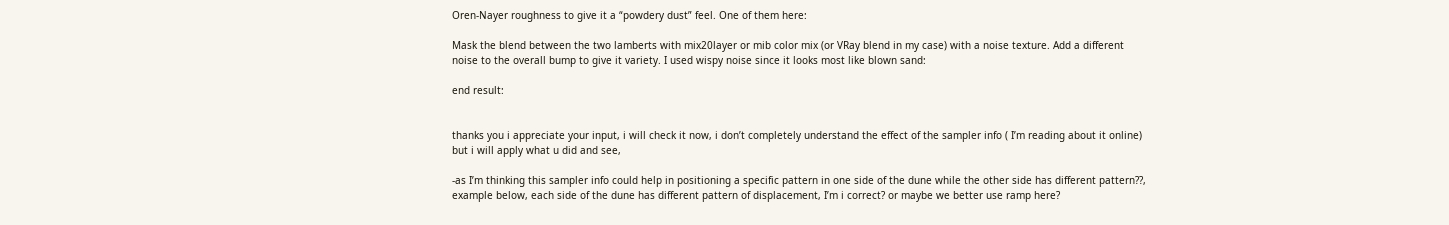Oren-Nayer roughness to give it a “powdery dust” feel. One of them here:

Mask the blend between the two lamberts with mix20layer or mib color mix (or VRay blend in my case) with a noise texture. Add a different noise to the overall bump to give it variety. I used wispy noise since it looks most like blown sand:

end result:


thanks you i appreciate your input, i will check it now, i don’t completely understand the effect of the sampler info ( I’m reading about it online) but i will apply what u did and see,

-as I’m thinking this sampler info could help in positioning a specific pattern in one side of the dune while the other side has different pattern??, example below, each side of the dune has different pattern of displacement, I’m i correct? or maybe we better use ramp here?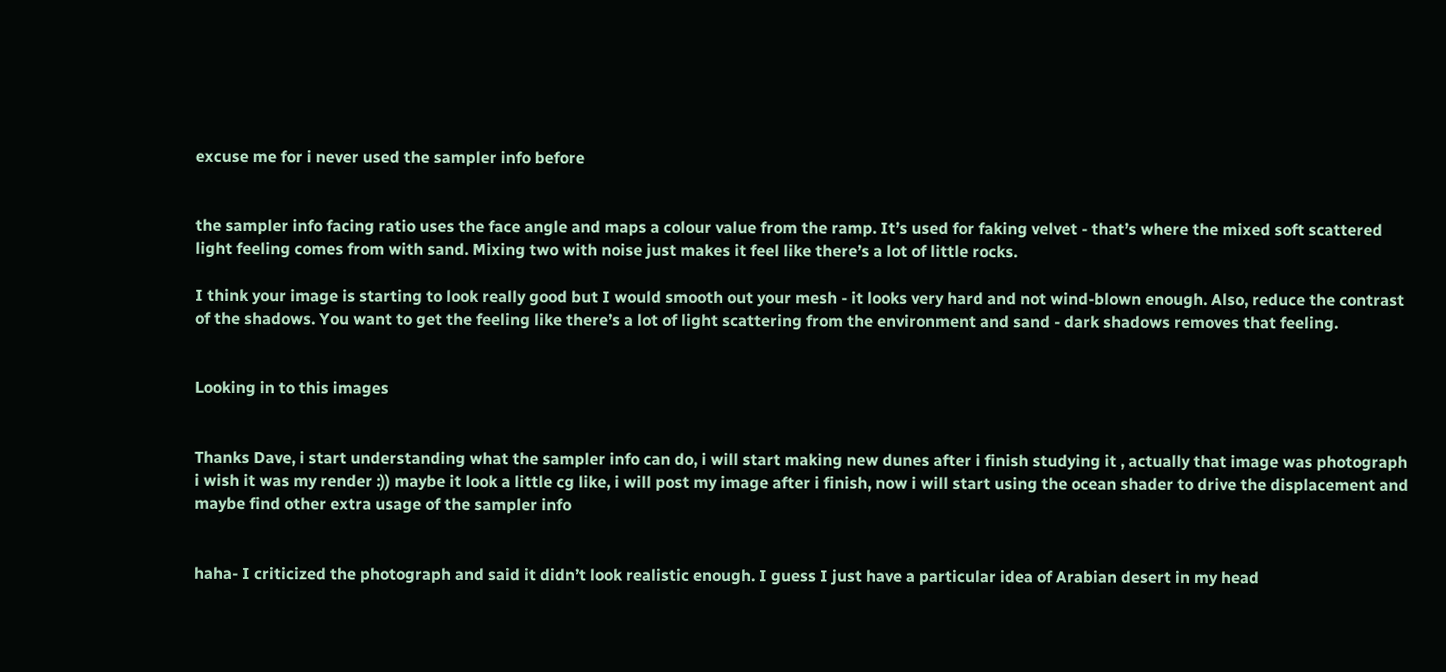excuse me for i never used the sampler info before


the sampler info facing ratio uses the face angle and maps a colour value from the ramp. It’s used for faking velvet - that’s where the mixed soft scattered light feeling comes from with sand. Mixing two with noise just makes it feel like there’s a lot of little rocks.

I think your image is starting to look really good but I would smooth out your mesh - it looks very hard and not wind-blown enough. Also, reduce the contrast of the shadows. You want to get the feeling like there’s a lot of light scattering from the environment and sand - dark shadows removes that feeling.


Looking in to this images


Thanks Dave, i start understanding what the sampler info can do, i will start making new dunes after i finish studying it , actually that image was photograph i wish it was my render :)) maybe it look a little cg like, i will post my image after i finish, now i will start using the ocean shader to drive the displacement and maybe find other extra usage of the sampler info


haha- I criticized the photograph and said it didn’t look realistic enough. I guess I just have a particular idea of Arabian desert in my head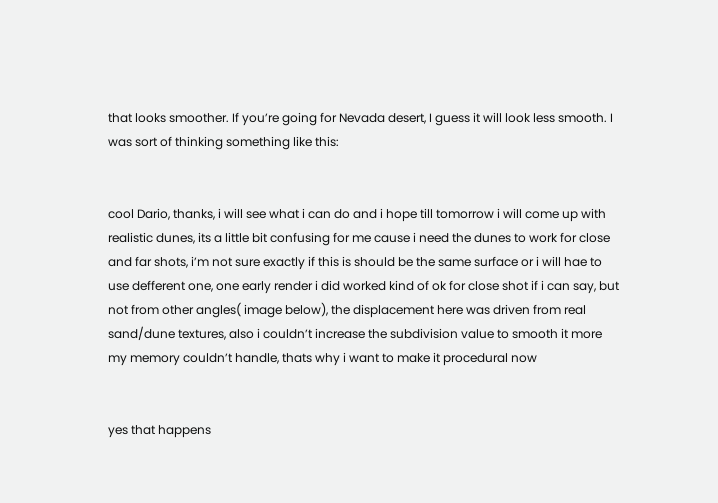that looks smoother. If you’re going for Nevada desert, I guess it will look less smooth. I was sort of thinking something like this:


cool Dario, thanks, i will see what i can do and i hope till tomorrow i will come up with realistic dunes, its a little bit confusing for me cause i need the dunes to work for close and far shots, i’m not sure exactly if this is should be the same surface or i will hae to use defferent one, one early render i did worked kind of ok for close shot if i can say, but not from other angles( image below), the displacement here was driven from real sand/dune textures, also i couldn’t increase the subdivision value to smooth it more my memory couldn’t handle, thats why i want to make it procedural now


yes that happens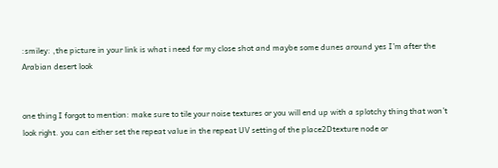:smiley: ,the picture in your link is what i need for my close shot and maybe some dunes around yes I’m after the Arabian desert look


one thing I forgot to mention: make sure to tile your noise textures or you will end up with a splotchy thing that won’t look right. you can either set the repeat value in the repeat UV setting of the place2Dtexture node or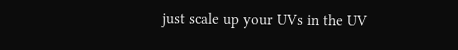just scale up your UVs in the UV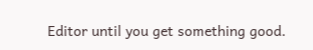Editor until you get something good.